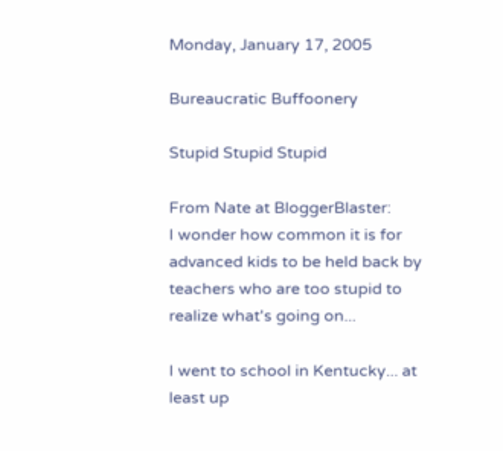Monday, January 17, 2005

Bureaucratic Buffoonery

Stupid Stupid Stupid

From Nate at BloggerBlaster:
I wonder how common it is for advanced kids to be held back by teachers who are too stupid to realize what's going on...

I went to school in Kentucky... at least up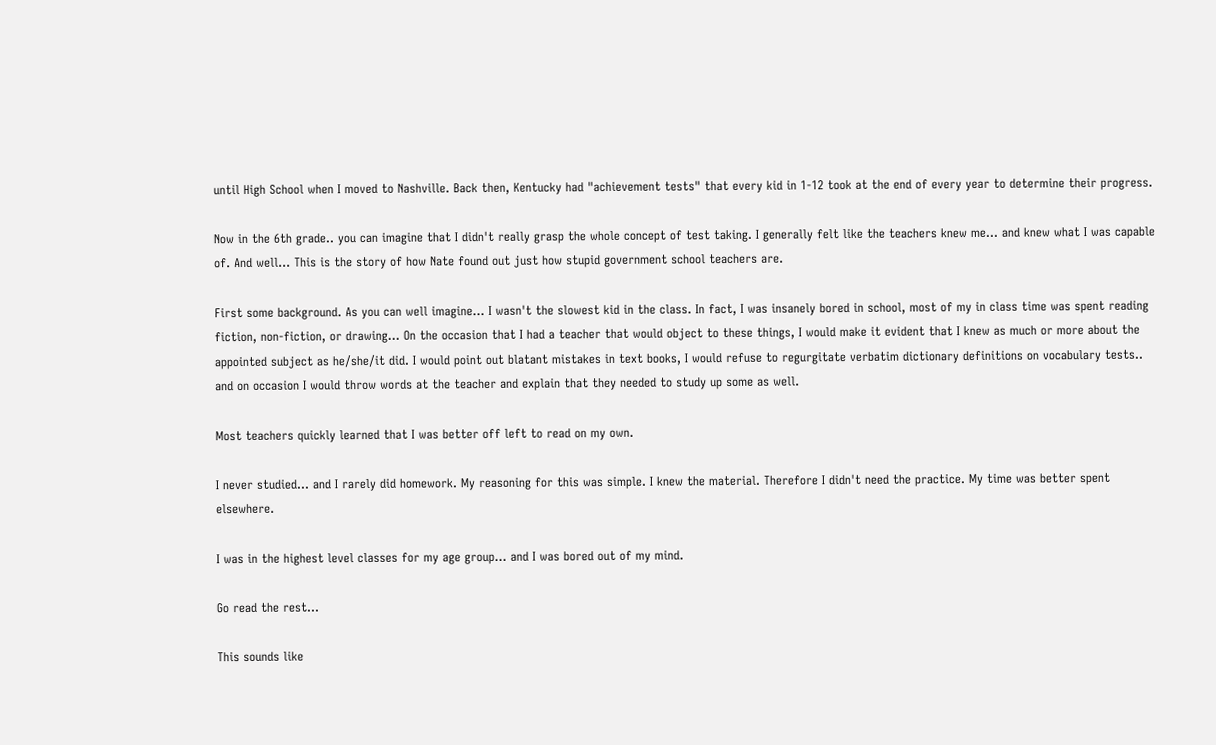until High School when I moved to Nashville. Back then, Kentucky had "achievement tests" that every kid in 1-12 took at the end of every year to determine their progress.

Now in the 6th grade.. you can imagine that I didn't really grasp the whole concept of test taking. I generally felt like the teachers knew me... and knew what I was capable of. And well... This is the story of how Nate found out just how stupid government school teachers are.

First some background. As you can well imagine... I wasn't the slowest kid in the class. In fact, I was insanely bored in school, most of my in class time was spent reading fiction, non-fiction, or drawing... On the occasion that I had a teacher that would object to these things, I would make it evident that I knew as much or more about the appointed subject as he/she/it did. I would point out blatant mistakes in text books, I would refuse to regurgitate verbatim dictionary definitions on vocabulary tests.. and on occasion I would throw words at the teacher and explain that they needed to study up some as well.

Most teachers quickly learned that I was better off left to read on my own.

I never studied... and I rarely did homework. My reasoning for this was simple. I knew the material. Therefore I didn't need the practice. My time was better spent elsewhere.

I was in the highest level classes for my age group... and I was bored out of my mind.

Go read the rest...

This sounds like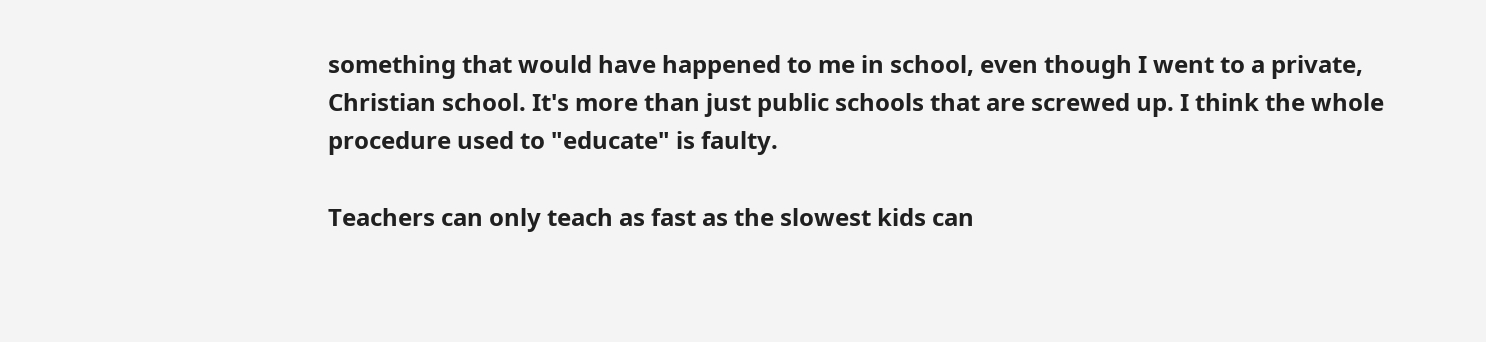something that would have happened to me in school, even though I went to a private, Christian school. It's more than just public schools that are screwed up. I think the whole procedure used to "educate" is faulty.

Teachers can only teach as fast as the slowest kids can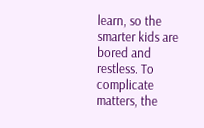learn, so the smarter kids are bored and restless. To complicate matters, the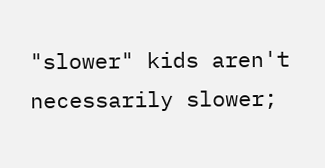"slower" kids aren't necessarily slower;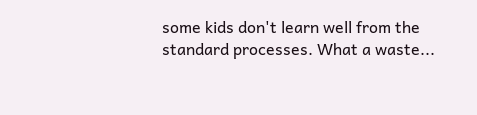some kids don't learn well from the standard processes. What a waste...